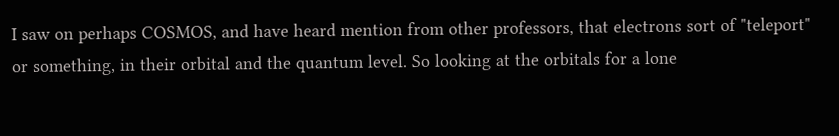I saw on perhaps COSMOS, and have heard mention from other professors, that electrons sort of "teleport" or something, in their orbital and the quantum level. So looking at the orbitals for a lone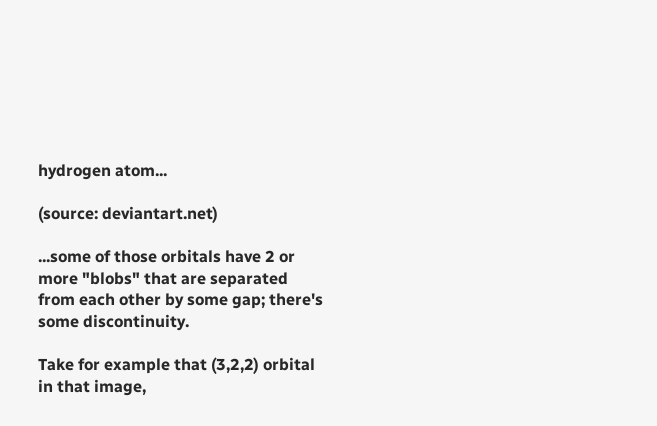hydrogen atom...

(source: deviantart.net)

...some of those orbitals have 2 or more "blobs" that are separated from each other by some gap; there's some discontinuity.

Take for example that (3,2,2) orbital in that image,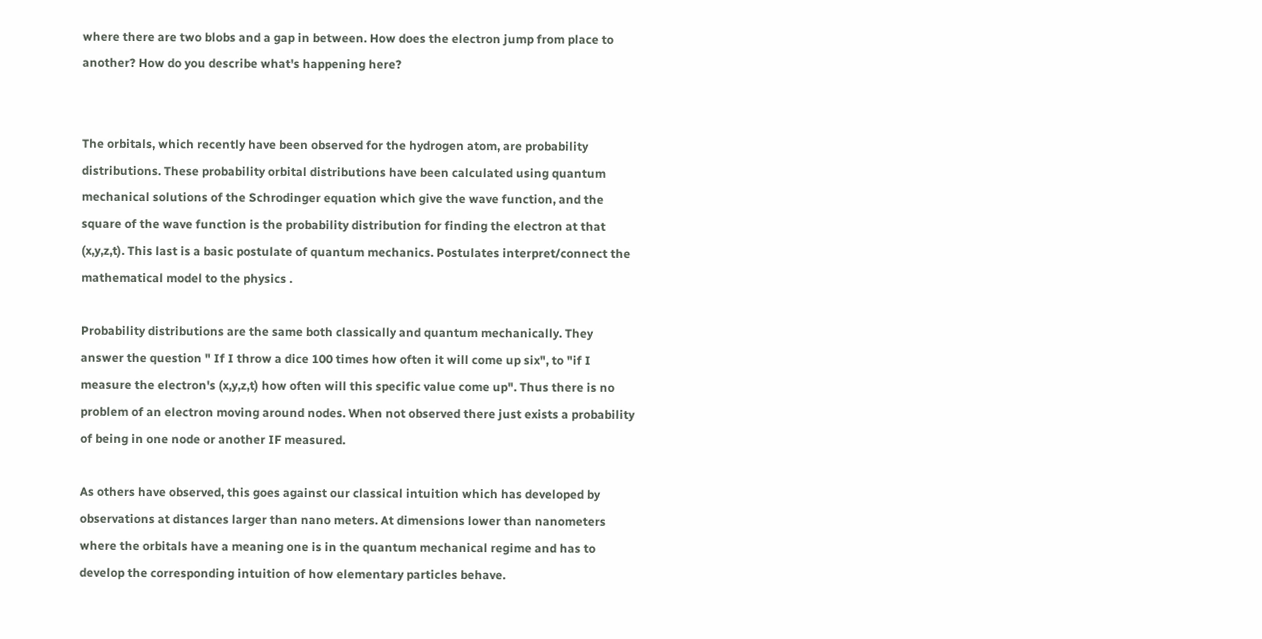where there are two blobs and a gap in between. How does the electron jump from place to another? How do you describe what's happening here?


The orbitals, which recently have been observed for the hydrogen atom, are probability distributions. These probability orbital distributions have been calculated using quantum mechanical solutions of the Schrodinger equation which give the wave function, and the square of the wave function is the probability distribution for finding the electron at that (x,y,z,t). This last is a basic postulate of quantum mechanics. Postulates interpret/connect the mathematical model to the physics .

Probability distributions are the same both classically and quantum mechanically. They answer the question " If I throw a dice 100 times how often it will come up six", to "if I measure the electron's (x,y,z,t) how often will this specific value come up". Thus there is no problem of an electron moving around nodes. When not observed there just exists a probability of being in one node or another IF measured.

As others have observed, this goes against our classical intuition which has developed by observations at distances larger than nano meters. At dimensions lower than nanometers where the orbitals have a meaning one is in the quantum mechanical regime and has to develop the corresponding intuition of how elementary particles behave.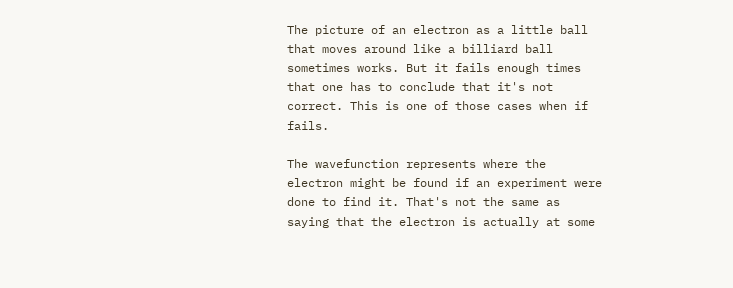The picture of an electron as a little ball that moves around like a billiard ball sometimes works. But it fails enough times that one has to conclude that it's not correct. This is one of those cases when if fails.

The wavefunction represents where the electron might be found if an experiment were done to find it. That's not the same as saying that the electron is actually at some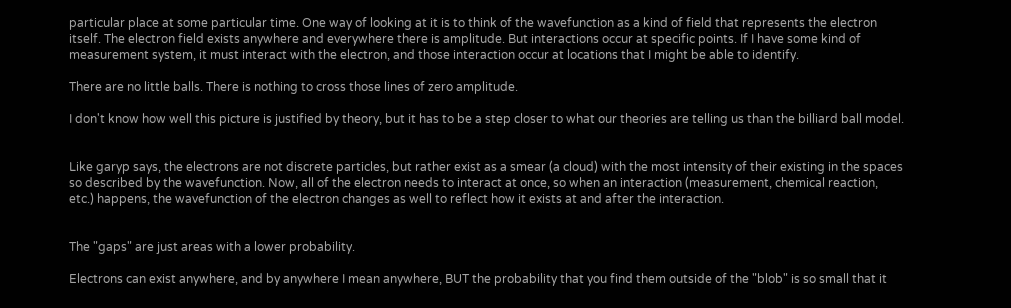particular place at some particular time. One way of looking at it is to think of the wavefunction as a kind of field that represents the electron itself. The electron field exists anywhere and everywhere there is amplitude. But interactions occur at specific points. If I have some kind of measurement system, it must interact with the electron, and those interaction occur at locations that I might be able to identify.

There are no little balls. There is nothing to cross those lines of zero amplitude.

I don't know how well this picture is justified by theory, but it has to be a step closer to what our theories are telling us than the billiard ball model.


Like garyp says, the electrons are not discrete particles, but rather exist as a smear (a cloud) with the most intensity of their existing in the spaces so described by the wavefunction. Now, all of the electron needs to interact at once, so when an interaction (measurement, chemical reaction, etc.) happens, the wavefunction of the electron changes as well to reflect how it exists at and after the interaction.


The "gaps" are just areas with a lower probability.

Electrons can exist anywhere, and by anywhere I mean anywhere, BUT the probability that you find them outside of the "blob" is so small that it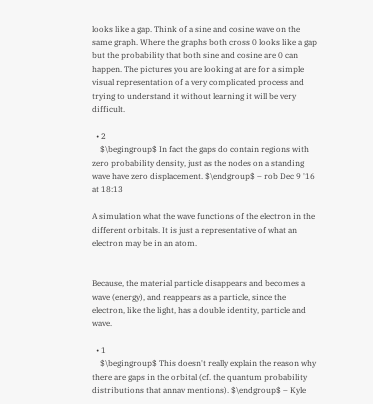looks like a gap. Think of a sine and cosine wave on the same graph. Where the graphs both cross 0 looks like a gap but the probability that both sine and cosine are 0 can happen. The pictures you are looking at are for a simple visual representation of a very complicated process and trying to understand it without learning it will be very difficult.

  • 2
    $\begingroup$ In fact the gaps do contain regions with zero probability density, just as the nodes on a standing wave have zero displacement. $\endgroup$ – rob Dec 9 '16 at 18:13

A simulation what the wave functions of the electron in the different orbitals. It is just a representative of what an electron may be in an atom.


Because, the material particle disappears and becomes a wave (energy), and reappears as a particle, since the electron, like the light, has a double identity, particle and wave.

  • 1
    $\begingroup$ This doesn't really explain the reason why there are gaps in the orbital (cf. the quantum probability distributions that annav mentions). $\endgroup$ – Kyle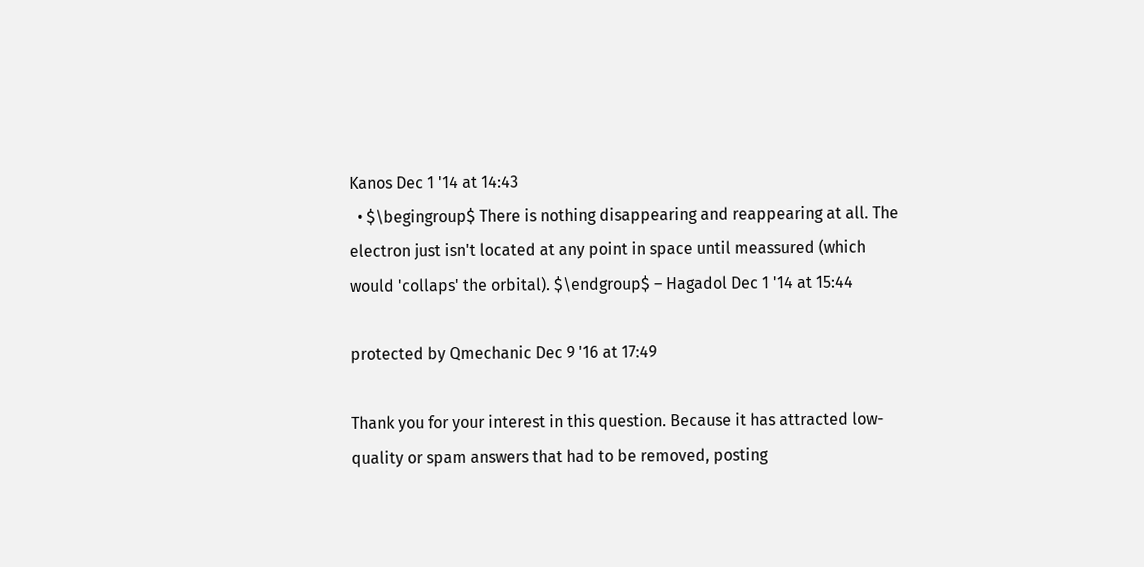Kanos Dec 1 '14 at 14:43
  • $\begingroup$ There is nothing disappearing and reappearing at all. The electron just isn't located at any point in space until meassured (which would 'collaps' the orbital). $\endgroup$ – Hagadol Dec 1 '14 at 15:44

protected by Qmechanic Dec 9 '16 at 17:49

Thank you for your interest in this question. Because it has attracted low-quality or spam answers that had to be removed, posting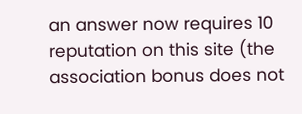an answer now requires 10 reputation on this site (the association bonus does not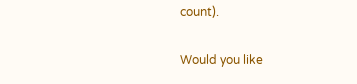count).

Would you like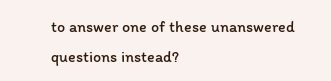to answer one of these unanswered questions instead?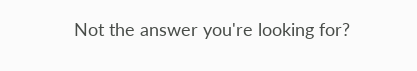Not the answer you're looking for?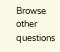Browse other questions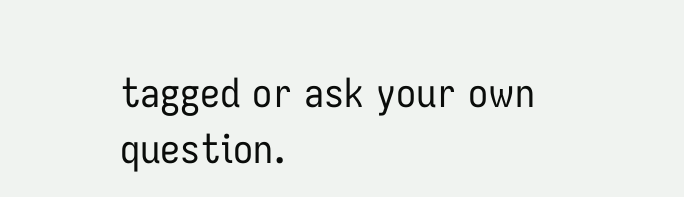tagged or ask your own question.